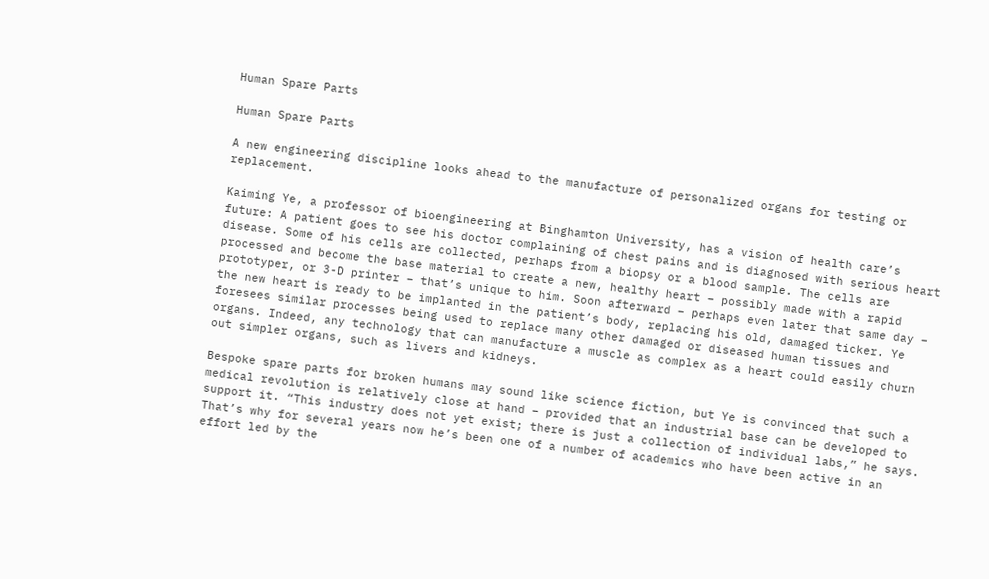Human Spare Parts

Human Spare Parts

A new engineering discipline looks ahead to the manufacture of personalized organs for testing or replacement.

Kaiming Ye, a professor of bioengineering at Binghamton University, has a vision of health care’s future: A patient goes to see his doctor complaining of chest pains and is diagnosed with serious heart disease. Some of his cells are collected, perhaps from a biopsy or a blood sample. The cells are processed and become the base material to create a new, healthy heart – possibly made with a rapid prototyper, or 3-D printer – that’s unique to him. Soon afterward – perhaps even later that same day – the new heart is ready to be implanted in the patient’s body, replacing his old, damaged ticker. Ye foresees similar processes being used to replace many other damaged or diseased human tissues and organs. Indeed, any technology that can manufacture a muscle as complex as a heart could easily churn out simpler organs, such as livers and kidneys.

Bespoke spare parts for broken humans may sound like science fiction, but Ye is convinced that such a medical revolution is relatively close at hand – provided that an industrial base can be developed to support it. “This industry does not yet exist; there is just a collection of individual labs,” he says. That’s why for several years now he’s been one of a number of academics who have been active in an effort led by the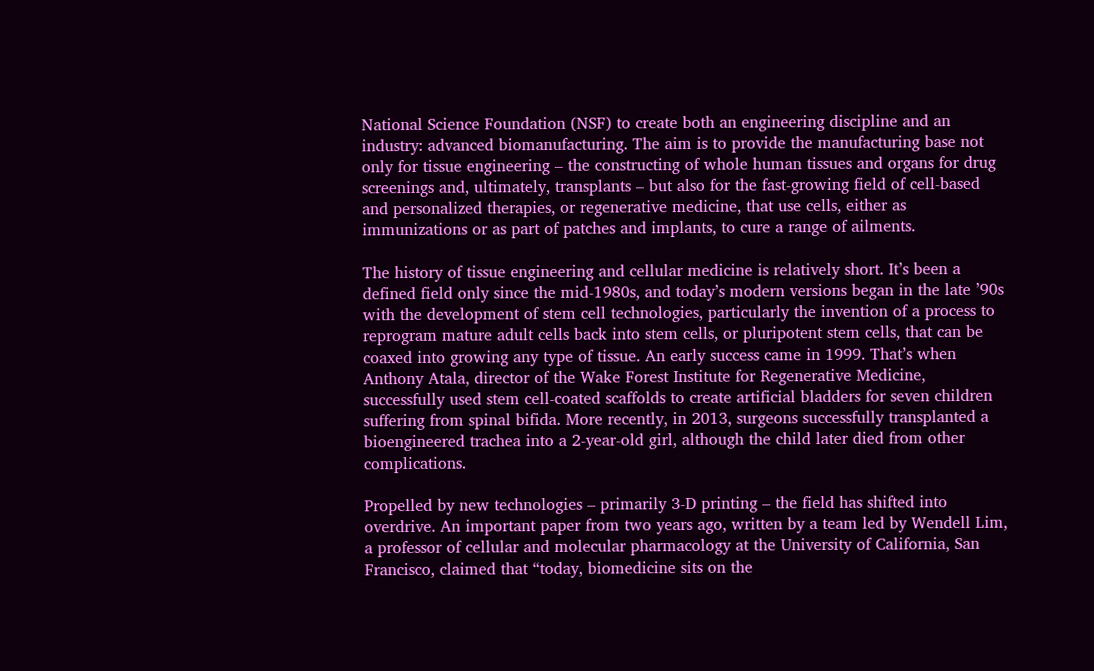National Science Foundation (NSF) to create both an engineering discipline and an industry: advanced biomanufacturing. The aim is to provide the manufacturing base not only for tissue engineering – the constructing of whole human tissues and organs for drug screenings and, ultimately, transplants – but also for the fast-growing field of cell-based and personalized therapies, or regenerative medicine, that use cells, either as immunizations or as part of patches and implants, to cure a range of ailments.

The history of tissue engineering and cellular medicine is relatively short. It’s been a defined field only since the mid-1980s, and today’s modern versions began in the late ’90s with the development of stem cell technologies, particularly the invention of a process to reprogram mature adult cells back into stem cells, or pluripotent stem cells, that can be coaxed into growing any type of tissue. An early success came in 1999. That’s when Anthony Atala, director of the Wake Forest Institute for Regenerative Medicine, successfully used stem cell-coated scaffolds to create artificial bladders for seven children suffering from spinal bifida. More recently, in 2013, surgeons successfully transplanted a bioengineered trachea into a 2-year-old girl, although the child later died from other complications.

Propelled by new technologies – primarily 3-D printing – the field has shifted into overdrive. An important paper from two years ago, written by a team led by Wendell Lim, a professor of cellular and molecular pharmacology at the University of California, San Francisco, claimed that “today, biomedicine sits on the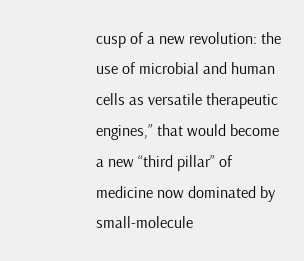cusp of a new revolution: the use of microbial and human cells as versatile therapeutic engines,” that would become a new “third pillar” of medicine now dominated by small-molecule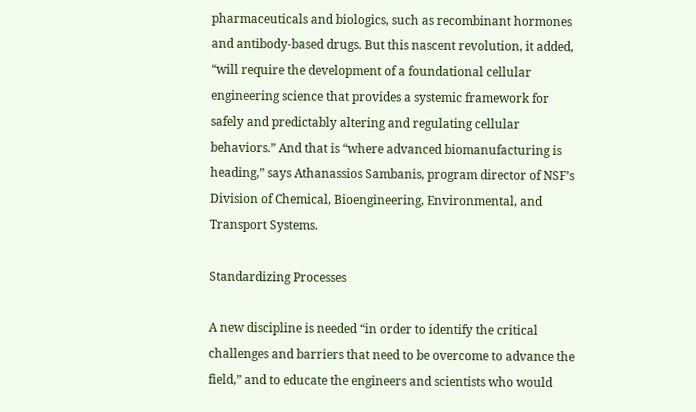pharmaceuticals and biologics, such as recombinant hormones and antibody-based drugs. But this nascent revolution, it added, “will require the development of a foundational cellular engineering science that provides a systemic framework for safely and predictably altering and regulating cellular behaviors.” And that is “where advanced biomanufacturing is heading,” says Athanassios Sambanis, program director of NSF’s Division of Chemical, Bioengineering, Environmental, and Transport Systems.

Standardizing Processes

A new discipline is needed “in order to identify the critical challenges and barriers that need to be overcome to advance the field,” and to educate the engineers and scientists who would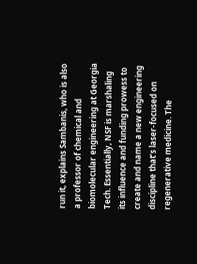run it, explains Sambanis, who is also a professor of chemical and biomolecular engineering at Georgia Tech. Essentially, NSF is marshaling its influence and funding prowess to create and name a new engineering discipline that’s laser-focused on regenerative medicine. The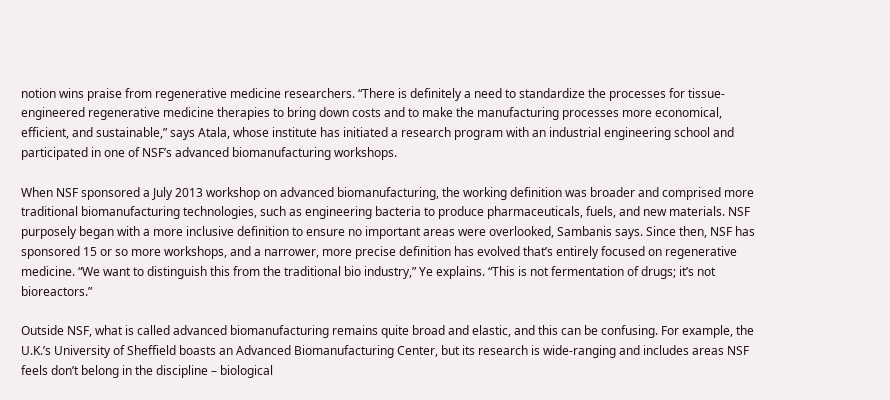notion wins praise from regenerative medicine researchers. “There is definitely a need to standardize the processes for tissue-engineered regenerative medicine therapies to bring down costs and to make the manufacturing processes more economical, efficient, and sustainable,” says Atala, whose institute has initiated a research program with an industrial engineering school and participated in one of NSF’s advanced biomanufacturing workshops.

When NSF sponsored a July 2013 workshop on advanced biomanufacturing, the working definition was broader and comprised more traditional biomanufacturing technologies, such as engineering bacteria to produce pharmaceuticals, fuels, and new materials. NSF purposely began with a more inclusive definition to ensure no important areas were overlooked, Sambanis says. Since then, NSF has sponsored 15 or so more workshops, and a narrower, more precise definition has evolved that’s entirely focused on regenerative medicine. “We want to distinguish this from the traditional bio industry,” Ye explains. “This is not fermentation of drugs; it’s not bioreactors.”

Outside NSF, what is called advanced biomanufacturing remains quite broad and elastic, and this can be confusing. For example, the U.K.’s University of Sheffield boasts an Advanced Biomanufacturing Center, but its research is wide-ranging and includes areas NSF feels don’t belong in the discipline – biological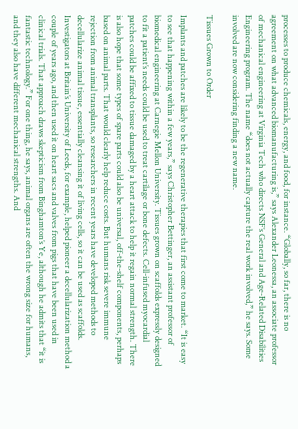processes to produce chemicals, energy, and food, for instance. “Globally, so far, there is no agreement on what advanced biomanufacturing is,” says Alexander Leonessa, an associate professor of mechanical engineering at Virginia Tech who directs NSF’s General and Age-Related Disabilities Engineering program. The name “does not actually capture the real work involved,” he says. Some involved are now considering finding a new name.

Tissues Grown to Order

Implants and patches are likely to be the regenerative therapies that first come to market. “It is easy to see that happening within a few years,” says Christopher Bettinger, an assistant professor of biomedical engineering at Carnegie Mellon University. Tissues grown on scaffolds expressly designed to fit a patient’s needs could be used to treat cartilage or bone defects. Cell-infused myocardial patches could be affixed to tissue damaged by a heart attack to help it regain normal strength. There is also hope that some types of spare parts could also be universal, off-the-shelf components, perhaps based on animal parts. That would clearly help reduce costs. But humans risk severe immune rejection from animal transplants, so researchers in recent years have developed methods to decellularize animal tissue, essentially cleansing it of living cells, so it can be used as scaffolds. Investigators at Britain’s University of Leeds, for example, helped pioneer a decellularization method a couple of years ago, and then used it on heart sacs and valves from pigs that have been used in clinical trials. That approach draws skepticism from Binghamton’s Ye, although he admits that “it is fantastic technology.” For one thing, he says, animal organs are often the wrong size for humans, and they also have different mechanical strengths. And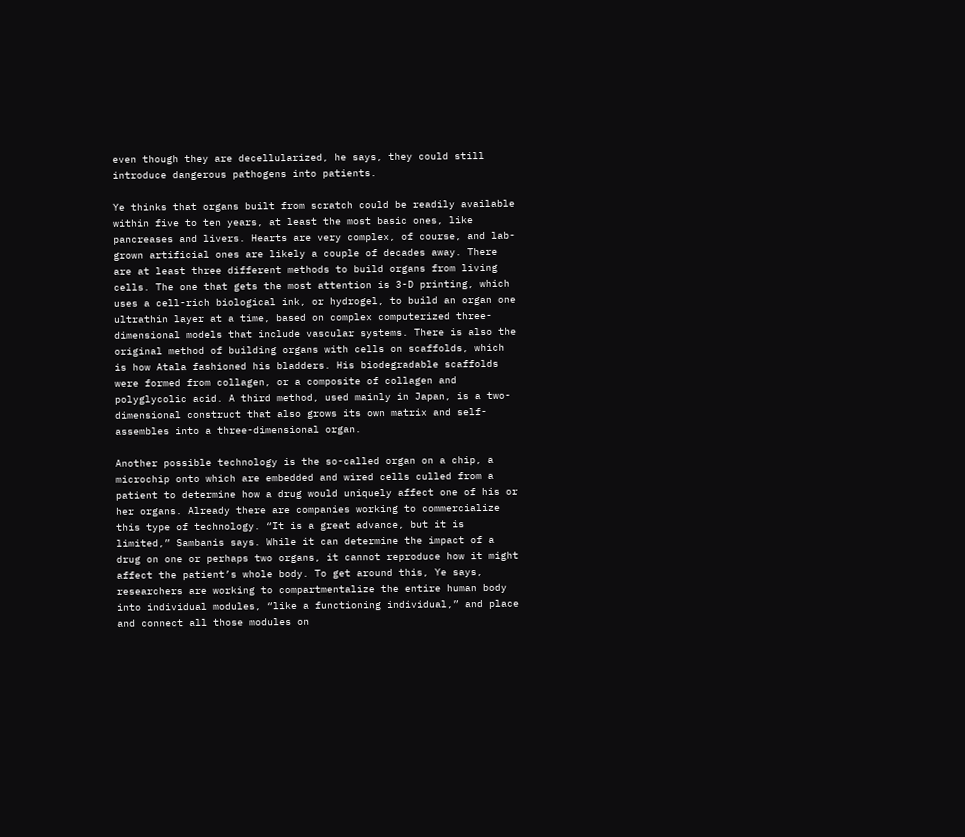even though they are decellularized, he says, they could still introduce dangerous pathogens into patients.

Ye thinks that organs built from scratch could be readily available within five to ten years, at least the most basic ones, like pancreases and livers. Hearts are very complex, of course, and lab-grown artificial ones are likely a couple of decades away. There are at least three different methods to build organs from living cells. The one that gets the most attention is 3-D printing, which uses a cell-rich biological ink, or hydrogel, to build an organ one ultrathin layer at a time, based on complex computerized three-dimensional models that include vascular systems. There is also the original method of building organs with cells on scaffolds, which is how Atala fashioned his bladders. His biodegradable scaffolds were formed from collagen, or a composite of collagen and polyglycolic acid. A third method, used mainly in Japan, is a two-dimensional construct that also grows its own matrix and self-assembles into a three-dimensional organ.

Another possible technology is the so-called organ on a chip, a microchip onto which are embedded and wired cells culled from a patient to determine how a drug would uniquely affect one of his or her organs. Already there are companies working to commercialize this type of technology. “It is a great advance, but it is limited,” Sambanis says. While it can determine the impact of a drug on one or perhaps two organs, it cannot reproduce how it might affect the patient’s whole body. To get around this, Ye says, researchers are working to compartmentalize the entire human body into individual modules, “like a functioning individual,” and place and connect all those modules on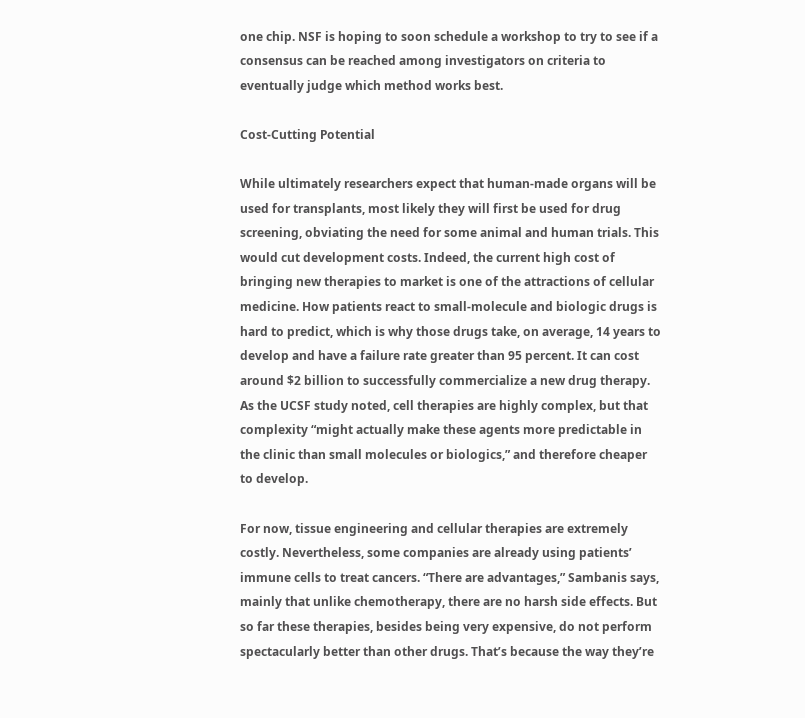one chip. NSF is hoping to soon schedule a workshop to try to see if a consensus can be reached among investigators on criteria to eventually judge which method works best.

Cost-Cutting Potential

While ultimately researchers expect that human-made organs will be used for transplants, most likely they will first be used for drug screening, obviating the need for some animal and human trials. This would cut development costs. Indeed, the current high cost of bringing new therapies to market is one of the attractions of cellular medicine. How patients react to small-molecule and biologic drugs is hard to predict, which is why those drugs take, on average, 14 years to develop and have a failure rate greater than 95 percent. It can cost around $2 billion to successfully commercialize a new drug therapy. As the UCSF study noted, cell therapies are highly complex, but that complexity “might actually make these agents more predictable in the clinic than small molecules or biologics,” and therefore cheaper to develop.

For now, tissue engineering and cellular therapies are extremely costly. Nevertheless, some companies are already using patients’ immune cells to treat cancers. “There are advantages,” Sambanis says, mainly that unlike chemotherapy, there are no harsh side effects. But so far these therapies, besides being very expensive, do not perform spectacularly better than other drugs. That’s because the way they’re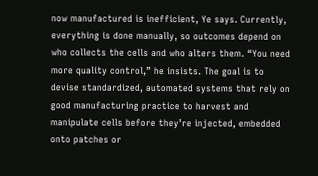now manufactured is inefficient, Ye says. Currently, everything is done manually, so outcomes depend on who collects the cells and who alters them. “You need more quality control,” he insists. The goal is to devise standardized, automated systems that rely on good manufacturing practice to harvest and manipulate cells before they’re injected, embedded onto patches or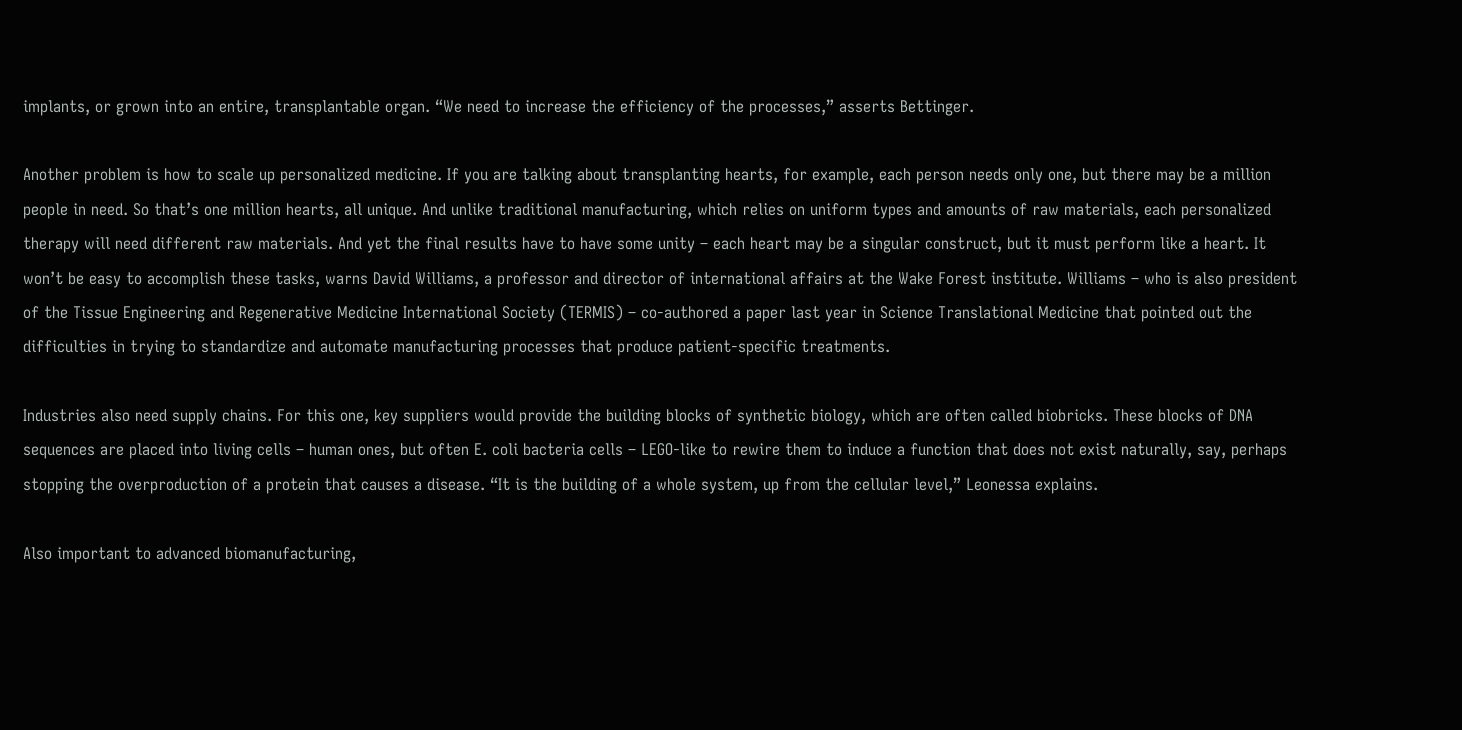implants, or grown into an entire, transplantable organ. “We need to increase the efficiency of the processes,” asserts Bettinger.

Another problem is how to scale up personalized medicine. If you are talking about transplanting hearts, for example, each person needs only one, but there may be a million people in need. So that’s one million hearts, all unique. And unlike traditional manufacturing, which relies on uniform types and amounts of raw materials, each personalized therapy will need different raw materials. And yet the final results have to have some unity – each heart may be a singular construct, but it must perform like a heart. It won’t be easy to accomplish these tasks, warns David Williams, a professor and director of international affairs at the Wake Forest institute. Williams – who is also president of the Tissue Engineering and Regenerative Medicine International Society (TERMIS) – co-authored a paper last year in Science Translational Medicine that pointed out the difficulties in trying to standardize and automate manufacturing processes that produce patient-specific treatments.

Industries also need supply chains. For this one, key suppliers would provide the building blocks of synthetic biology, which are often called biobricks. These blocks of DNA sequences are placed into living cells – human ones, but often E. coli bacteria cells – LEGO-like to rewire them to induce a function that does not exist naturally, say, perhaps stopping the overproduction of a protein that causes a disease. “It is the building of a whole system, up from the cellular level,” Leonessa explains.

Also important to advanced biomanufacturing,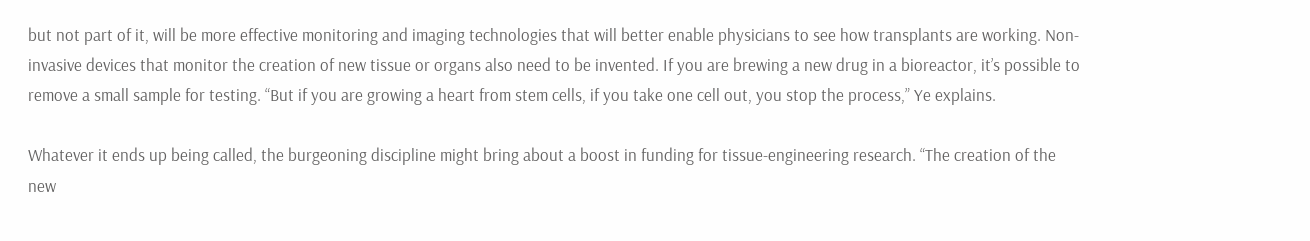but not part of it, will be more effective monitoring and imaging technologies that will better enable physicians to see how transplants are working. Non-invasive devices that monitor the creation of new tissue or organs also need to be invented. If you are brewing a new drug in a bioreactor, it’s possible to remove a small sample for testing. “But if you are growing a heart from stem cells, if you take one cell out, you stop the process,” Ye explains.

Whatever it ends up being called, the burgeoning discipline might bring about a boost in funding for tissue-engineering research. “The creation of the new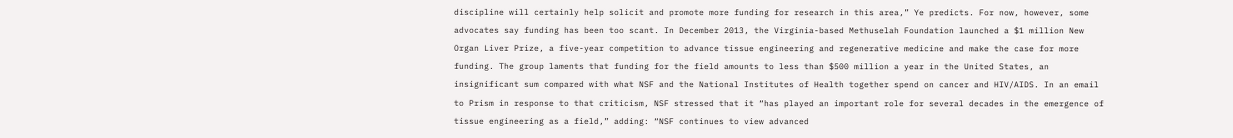discipline will certainly help solicit and promote more funding for research in this area,” Ye predicts. For now, however, some advocates say funding has been too scant. In December 2013, the Virginia-based Methuselah Foundation launched a $1 million New Organ Liver Prize, a five-year competition to advance tissue engineering and regenerative medicine and make the case for more funding. The group laments that funding for the field amounts to less than $500 million a year in the United States, an insignificant sum compared with what NSF and the National Institutes of Health together spend on cancer and HIV/AIDS. In an email to Prism in response to that criticism, NSF stressed that it “has played an important role for several decades in the emergence of tissue engineering as a field,” adding: “NSF continues to view advanced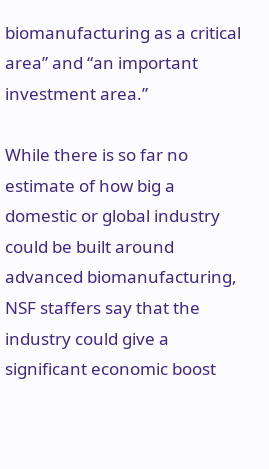biomanufacturing as a critical area” and “an important investment area.”

While there is so far no estimate of how big a domestic or global industry could be built around advanced biomanufacturing, NSF staffers say that the industry could give a significant economic boost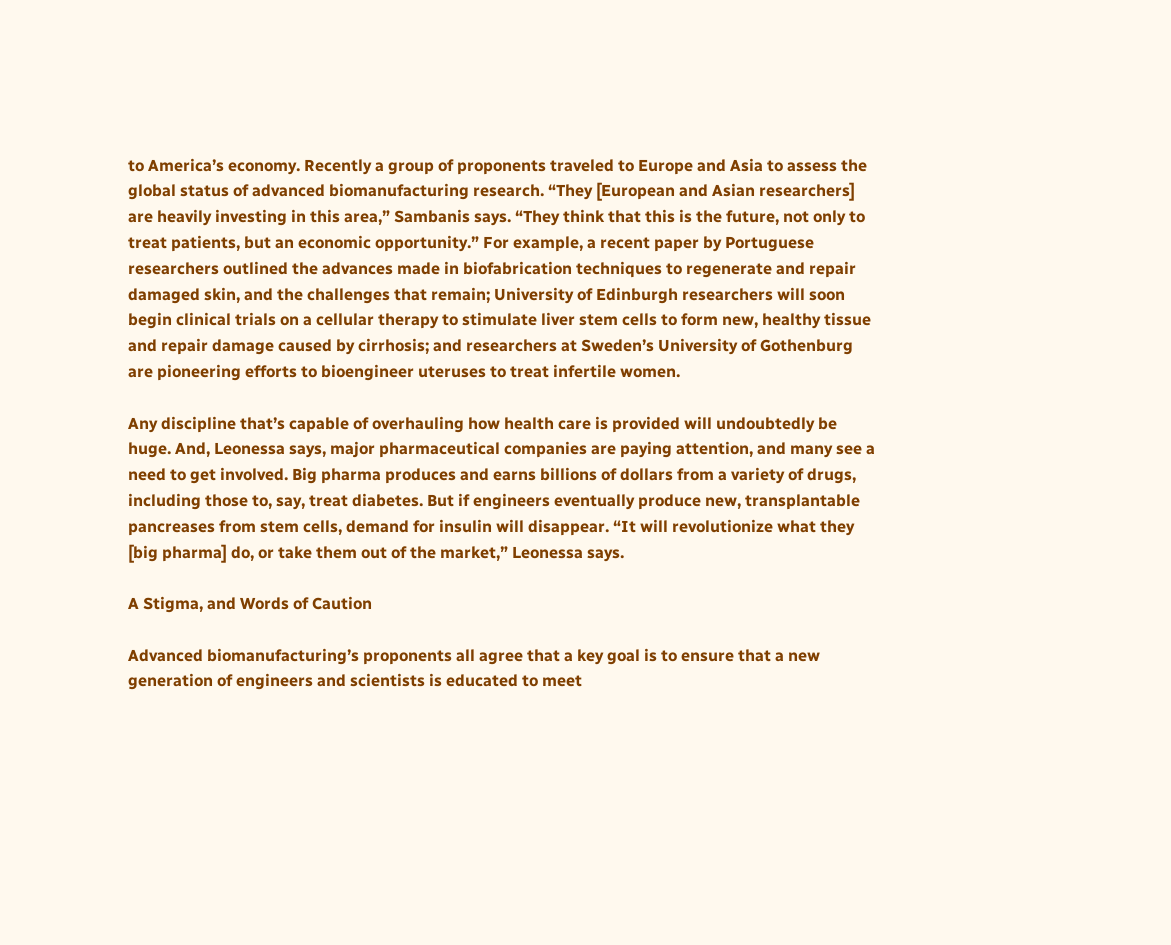to America’s economy. Recently a group of proponents traveled to Europe and Asia to assess the global status of advanced biomanufacturing research. “They [European and Asian researchers] are heavily investing in this area,” Sambanis says. “They think that this is the future, not only to treat patients, but an economic opportunity.” For example, a recent paper by Portuguese researchers outlined the advances made in biofabrication techniques to regenerate and repair damaged skin, and the challenges that remain; University of Edinburgh researchers will soon begin clinical trials on a cellular therapy to stimulate liver stem cells to form new, healthy tissue and repair damage caused by cirrhosis; and researchers at Sweden’s University of Gothenburg are pioneering efforts to bioengineer uteruses to treat infertile women.

Any discipline that’s capable of overhauling how health care is provided will undoubtedly be huge. And, Leonessa says, major pharmaceutical companies are paying attention, and many see a need to get involved. Big pharma produces and earns billions of dollars from a variety of drugs, including those to, say, treat diabetes. But if engineers eventually produce new, transplantable pancreases from stem cells, demand for insulin will disappear. “It will revolutionize what they [big pharma] do, or take them out of the market,” Leonessa says.

A Stigma, and Words of Caution

Advanced biomanufacturing’s proponents all agree that a key goal is to ensure that a new generation of engineers and scientists is educated to meet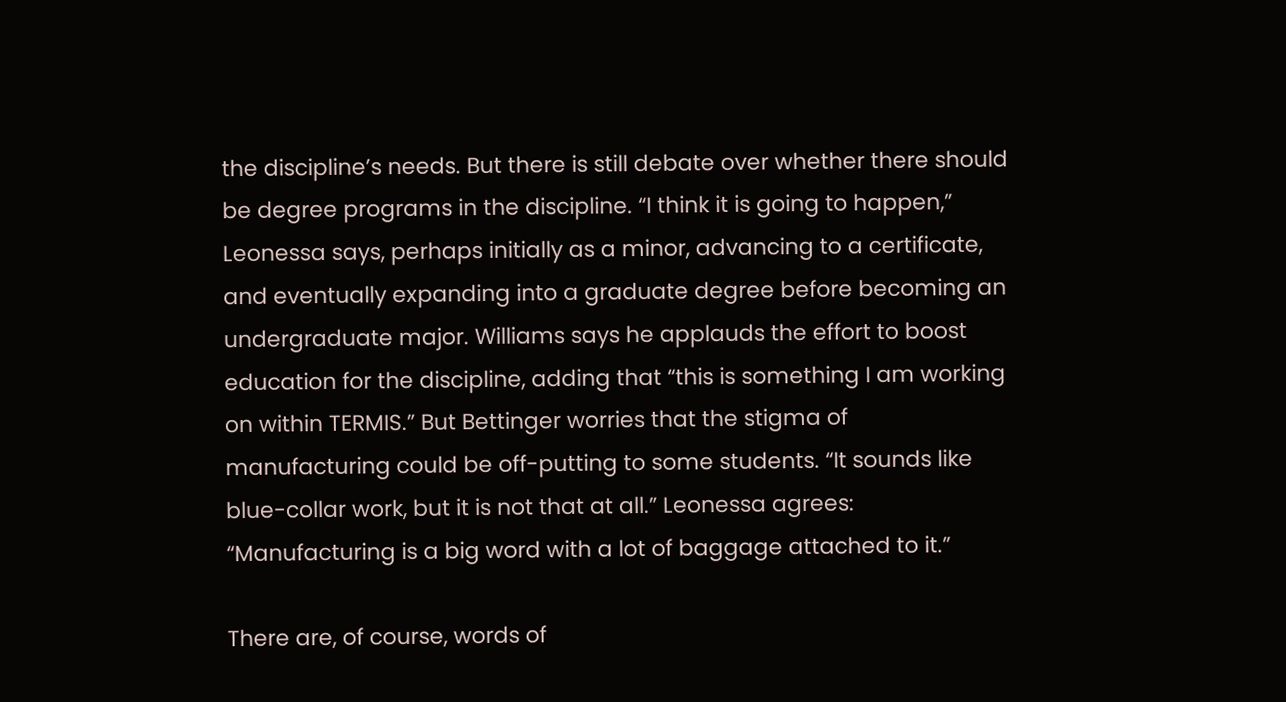the discipline’s needs. But there is still debate over whether there should be degree programs in the discipline. “I think it is going to happen,” Leonessa says, perhaps initially as a minor, advancing to a certificate, and eventually expanding into a graduate degree before becoming an undergraduate major. Williams says he applauds the effort to boost education for the discipline, adding that “this is something I am working on within TERMIS.” But Bettinger worries that the stigma of manufacturing could be off-putting to some students. “It sounds like blue-collar work, but it is not that at all.” Leonessa agrees: “Manufacturing is a big word with a lot of baggage attached to it.”

There are, of course, words of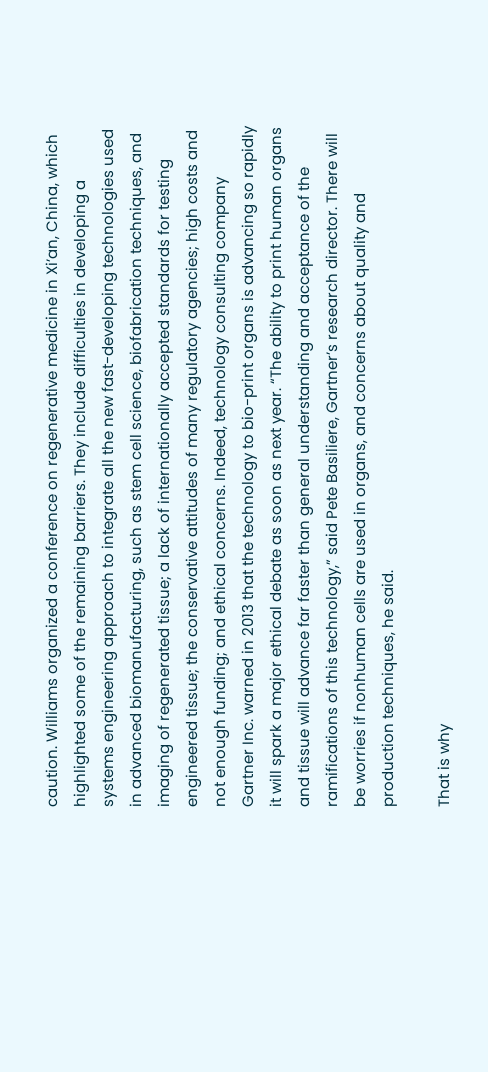caution. Williams organized a conference on regenerative medicine in Xi’an, China, which highlighted some of the remaining barriers. They include difficulties in developing a systems engineering approach to integrate all the new fast-developing technologies used in advanced biomanufacturing, such as stem cell science, biofabrication techniques, and imaging of regenerated tissue; a lack of internationally accepted standards for testing engineered tissue; the conservative attitudes of many regulatory agencies; high costs and not enough funding; and ethical concerns. Indeed, technology consulting company Gartner Inc. warned in 2013 that the technology to bio-print organs is advancing so rapidly it will spark a major ethical debate as soon as next year. “The ability to print human organs and tissue will advance far faster than general understanding and acceptance of the ramifications of this technology,” said Pete Basiliere, Gartner’s research director. There will be worries if nonhuman cells are used in organs, and concerns about quality and production techniques, he said.

That is why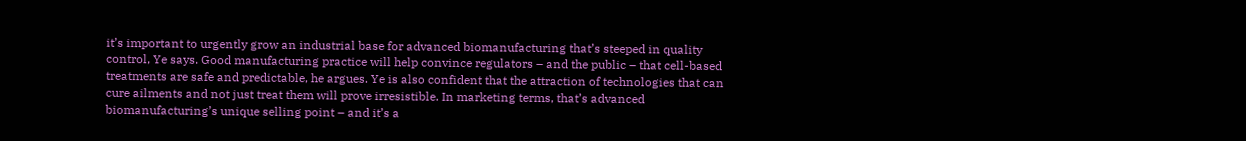it’s important to urgently grow an industrial base for advanced biomanufacturing that’s steeped in quality control, Ye says. Good manufacturing practice will help convince regulators – and the public – that cell-based treatments are safe and predictable, he argues. Ye is also confident that the attraction of technologies that can cure ailments and not just treat them will prove irresistible. In marketing terms, that’s advanced biomanufacturing’s unique selling point – and it’s a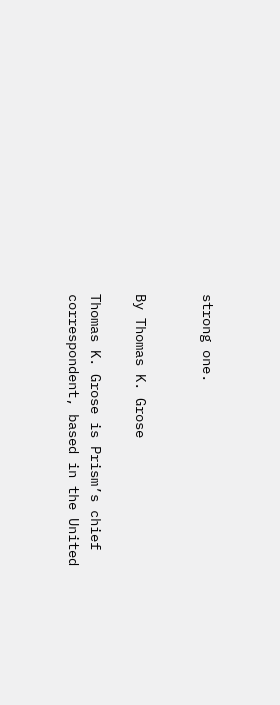strong one.


By Thomas K. Grose

Thomas K. Grose is Prism’s chief correspondent, based in the United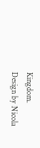Kingdom.
Design by Nicola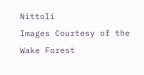Nittoli
Images Courtesy of the Wake Forest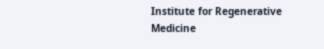Institute for Regenerative Medicine